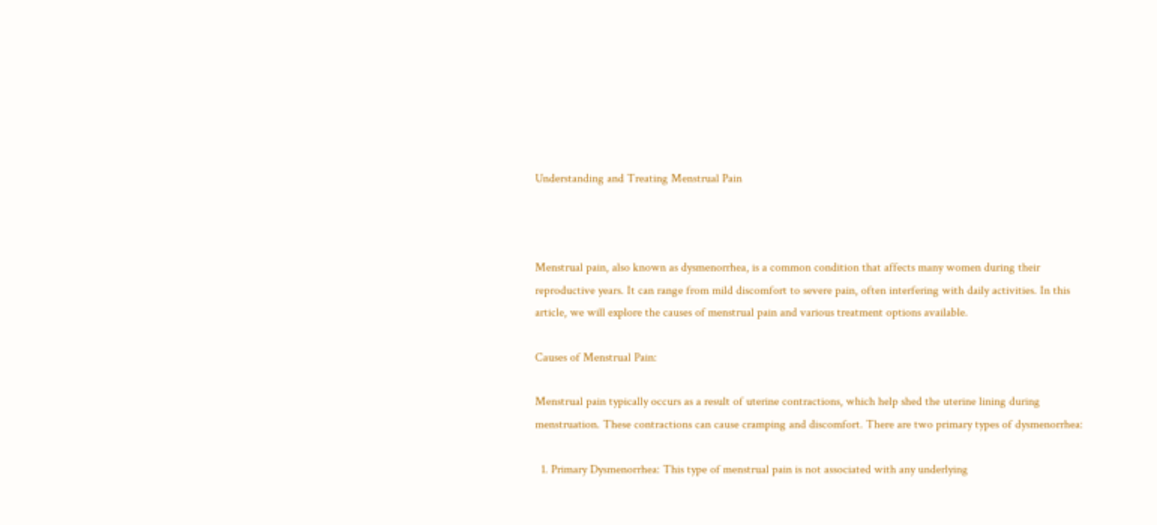Understanding and Treating Menstrual Pain



Menstrual pain, also known as dysmenorrhea, is a common condition that affects many women during their reproductive years. It can range from mild discomfort to severe pain, often interfering with daily activities. In this article, we will explore the causes of menstrual pain and various treatment options available.

Causes of Menstrual Pain:

Menstrual pain typically occurs as a result of uterine contractions, which help shed the uterine lining during menstruation. These contractions can cause cramping and discomfort. There are two primary types of dysmenorrhea:

  1. Primary Dysmenorrhea: This type of menstrual pain is not associated with any underlying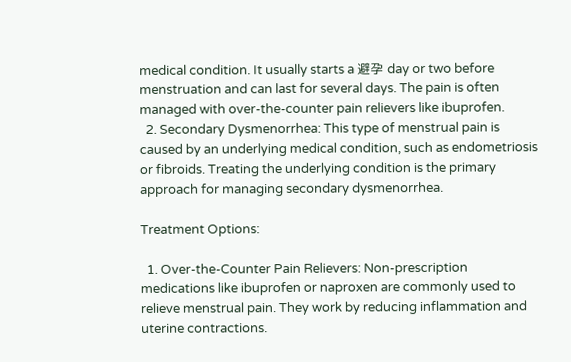medical condition. It usually starts a 避孕 day or two before menstruation and can last for several days. The pain is often managed with over-the-counter pain relievers like ibuprofen.
  2. Secondary Dysmenorrhea: This type of menstrual pain is caused by an underlying medical condition, such as endometriosis or fibroids. Treating the underlying condition is the primary approach for managing secondary dysmenorrhea.

Treatment Options:

  1. Over-the-Counter Pain Relievers: Non-prescription medications like ibuprofen or naproxen are commonly used to relieve menstrual pain. They work by reducing inflammation and uterine contractions.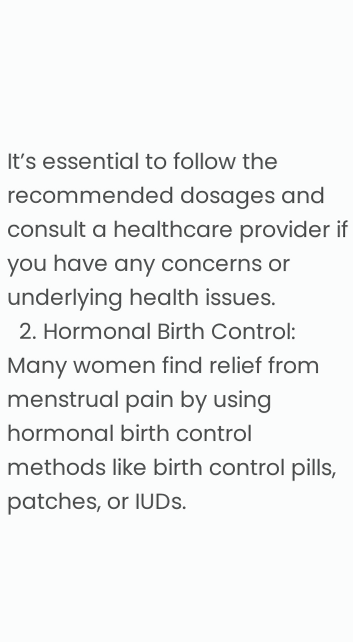It’s essential to follow the recommended dosages and consult a healthcare provider if you have any concerns or underlying health issues.
  2. Hormonal Birth Control: Many women find relief from menstrual pain by using hormonal birth control methods like birth control pills, patches, or IUDs.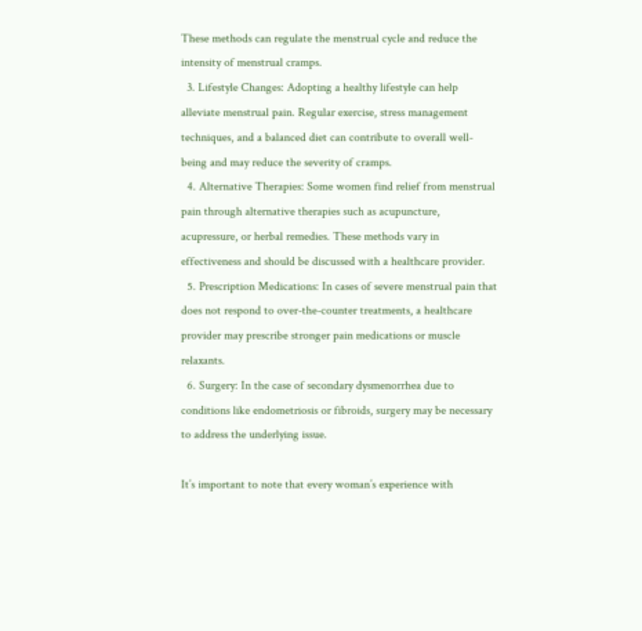These methods can regulate the menstrual cycle and reduce the intensity of menstrual cramps.
  3. Lifestyle Changes: Adopting a healthy lifestyle can help alleviate menstrual pain. Regular exercise, stress management techniques, and a balanced diet can contribute to overall well-being and may reduce the severity of cramps.
  4. Alternative Therapies: Some women find relief from menstrual pain through alternative therapies such as acupuncture, acupressure, or herbal remedies. These methods vary in effectiveness and should be discussed with a healthcare provider.
  5. Prescription Medications: In cases of severe menstrual pain that does not respond to over-the-counter treatments, a healthcare provider may prescribe stronger pain medications or muscle relaxants.
  6. Surgery: In the case of secondary dysmenorrhea due to conditions like endometriosis or fibroids, surgery may be necessary to address the underlying issue.

It’s important to note that every woman’s experience with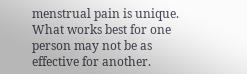menstrual pain is unique. What works best for one person may not be as effective for another.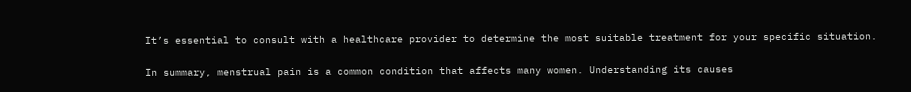It’s essential to consult with a healthcare provider to determine the most suitable treatment for your specific situation.

In summary, menstrual pain is a common condition that affects many women. Understanding its causes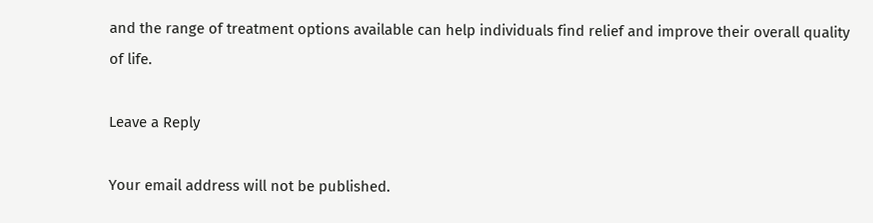and the range of treatment options available can help individuals find relief and improve their overall quality of life.

Leave a Reply

Your email address will not be published.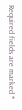Required fields are marked *